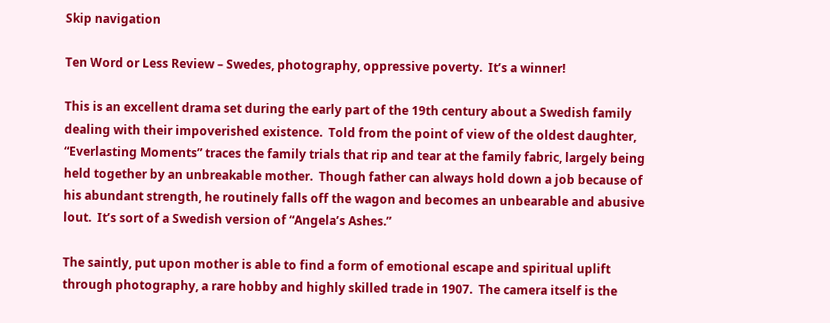Skip navigation

Ten Word or Less Review – Swedes, photography, oppressive poverty.  It’s a winner!

This is an excellent drama set during the early part of the 19th century about a Swedish family dealing with their impoverished existence.  Told from the point of view of the oldest daughter, “Everlasting Moments” traces the family trials that rip and tear at the family fabric, largely being held together by an unbreakable mother.  Though father can always hold down a job because of his abundant strength, he routinely falls off the wagon and becomes an unbearable and abusive lout.  It’s sort of a Swedish version of “Angela’s Ashes.”

The saintly, put upon mother is able to find a form of emotional escape and spiritual uplift through photography, a rare hobby and highly skilled trade in 1907.  The camera itself is the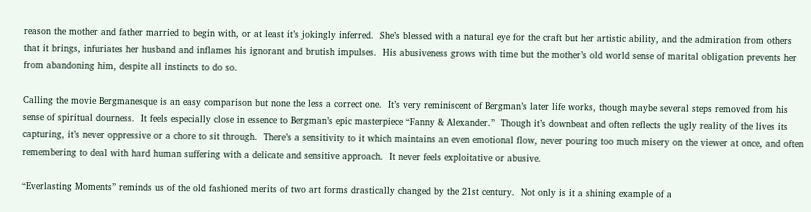reason the mother and father married to begin with, or at least it’s jokingly inferred.  She’s blessed with a natural eye for the craft but her artistic ability, and the admiration from others that it brings, infuriates her husband and inflames his ignorant and brutish impulses.  His abusiveness grows with time but the mother’s old world sense of marital obligation prevents her from abandoning him, despite all instincts to do so.

Calling the movie Bergmanesque is an easy comparison but none the less a correct one.  It’s very reminiscent of Bergman’s later life works, though maybe several steps removed from his sense of spiritual dourness.  It feels especially close in essence to Bergman’s epic masterpiece “Fanny & Alexander.”  Though it’s downbeat and often reflects the ugly reality of the lives its capturing, it’s never oppressive or a chore to sit through.  There’s a sensitivity to it which maintains an even emotional flow, never pouring too much misery on the viewer at once, and often remembering to deal with hard human suffering with a delicate and sensitive approach.  It never feels exploitative or abusive.

“Everlasting Moments” reminds us of the old fashioned merits of two art forms drastically changed by the 21st century.  Not only is it a shining example of a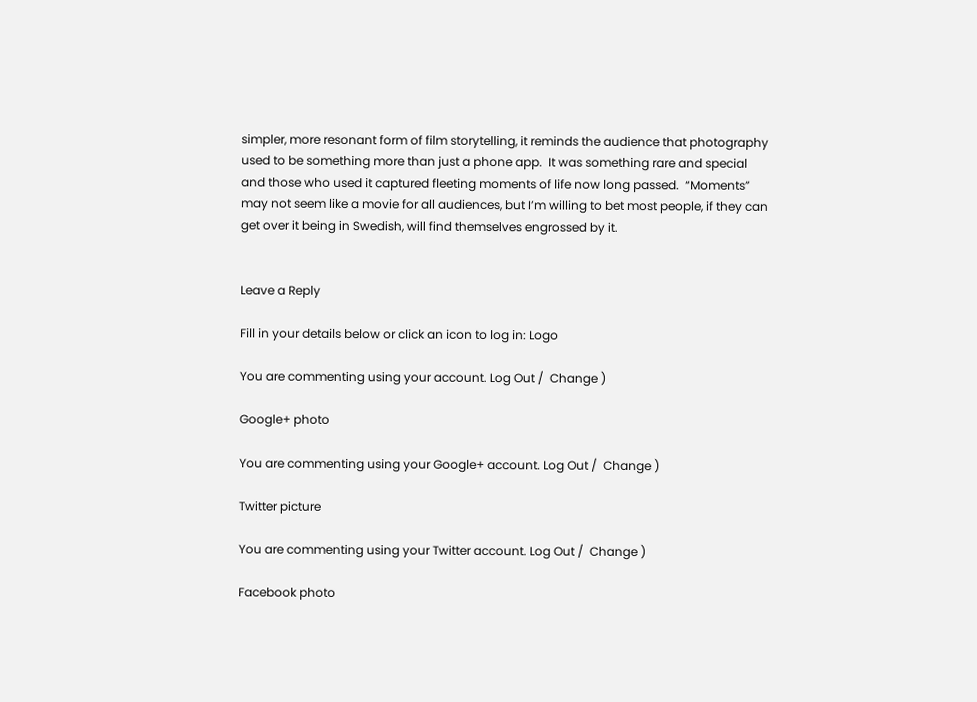simpler, more resonant form of film storytelling, it reminds the audience that photography used to be something more than just a phone app.  It was something rare and special and those who used it captured fleeting moments of life now long passed.  “Moments” may not seem like a movie for all audiences, but I’m willing to bet most people, if they can get over it being in Swedish, will find themselves engrossed by it.


Leave a Reply

Fill in your details below or click an icon to log in: Logo

You are commenting using your account. Log Out /  Change )

Google+ photo

You are commenting using your Google+ account. Log Out /  Change )

Twitter picture

You are commenting using your Twitter account. Log Out /  Change )

Facebook photo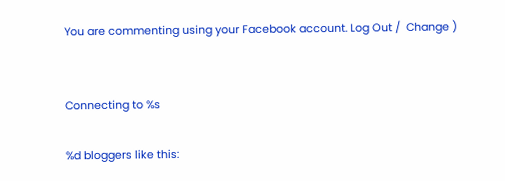You are commenting using your Facebook account. Log Out /  Change )


Connecting to %s

%d bloggers like this: